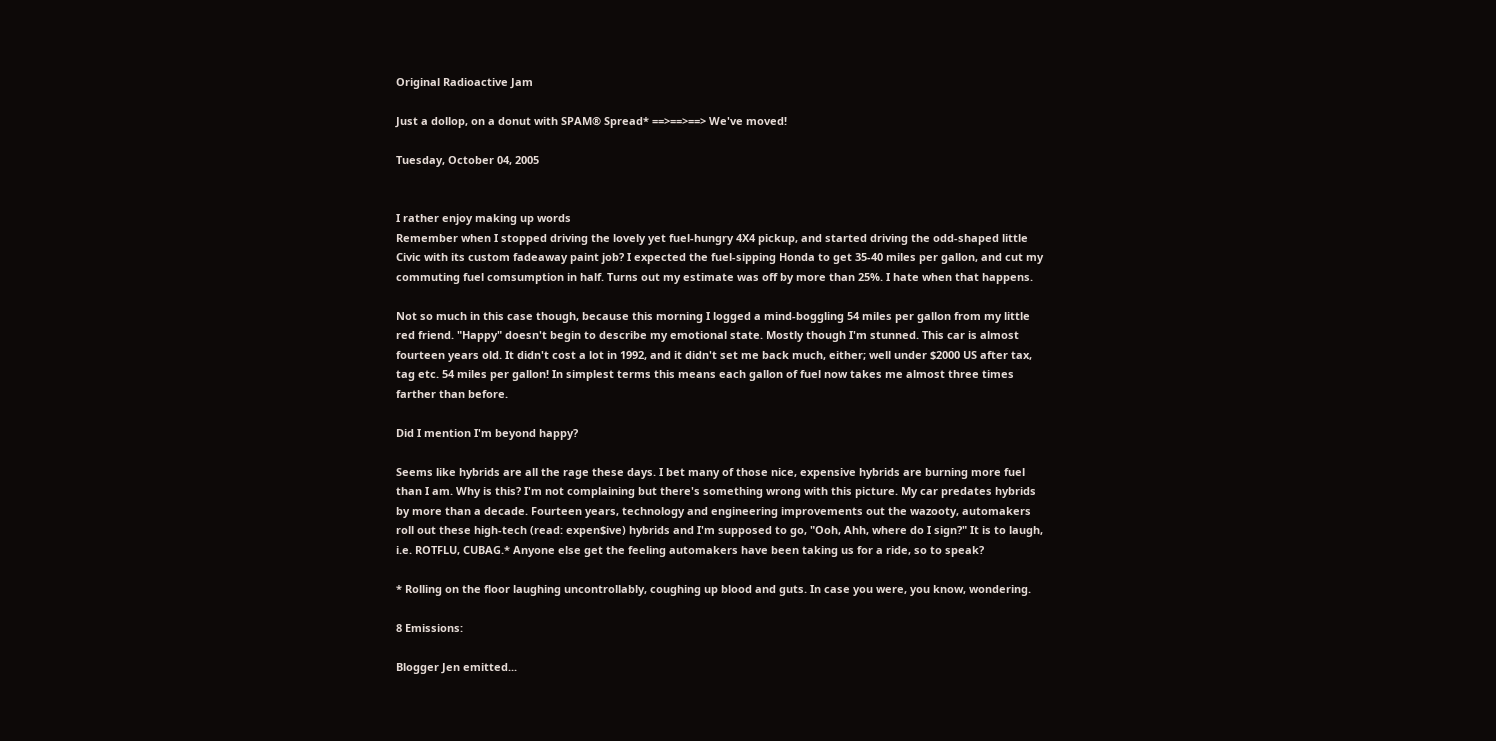Original Radioactive Jam

Just a dollop, on a donut with SPAM® Spread* ==>==>==> We've moved!

Tuesday, October 04, 2005


I rather enjoy making up words
Remember when I stopped driving the lovely yet fuel-hungry 4X4 pickup, and started driving the odd-shaped little Civic with its custom fadeaway paint job? I expected the fuel-sipping Honda to get 35-40 miles per gallon, and cut my commuting fuel comsumption in half. Turns out my estimate was off by more than 25%. I hate when that happens.

Not so much in this case though, because this morning I logged a mind-boggling 54 miles per gallon from my little red friend. "Happy" doesn't begin to describe my emotional state. Mostly though I'm stunned. This car is almost fourteen years old. It didn't cost a lot in 1992, and it didn't set me back much, either; well under $2000 US after tax, tag etc. 54 miles per gallon! In simplest terms this means each gallon of fuel now takes me almost three times farther than before.

Did I mention I'm beyond happy?

Seems like hybrids are all the rage these days. I bet many of those nice, expensive hybrids are burning more fuel than I am. Why is this? I'm not complaining but there's something wrong with this picture. My car predates hybrids by more than a decade. Fourteen years, technology and engineering improvements out the wazooty, automakers roll out these high-tech (read: expen$ive) hybrids and I'm supposed to go, "Ooh, Ahh, where do I sign?" It is to laugh, i.e. ROTFLU, CUBAG.* Anyone else get the feeling automakers have been taking us for a ride, so to speak?

* Rolling on the floor laughing uncontrollably, coughing up blood and guts. In case you were, you know, wondering.

8 Emissions:

Blogger Jen emitted...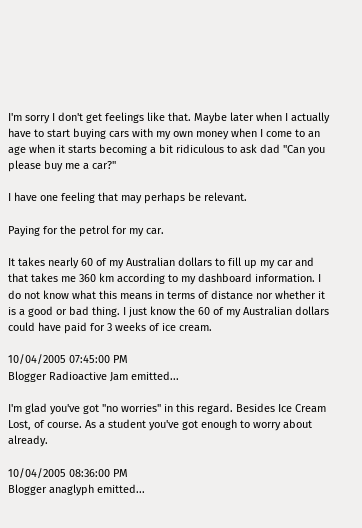I'm sorry I don't get feelings like that. Maybe later when I actually have to start buying cars with my own money when I come to an age when it starts becoming a bit ridiculous to ask dad "Can you please buy me a car?"

I have one feeling that may perhaps be relevant.

Paying for the petrol for my car.

It takes nearly 60 of my Australian dollars to fill up my car and that takes me 360 km according to my dashboard information. I do not know what this means in terms of distance nor whether it is a good or bad thing. I just know the 60 of my Australian dollars could have paid for 3 weeks of ice cream.

10/04/2005 07:45:00 PM
Blogger Radioactive Jam emitted...

I'm glad you've got "no worries" in this regard. Besides Ice Cream Lost, of course. As a student you've got enough to worry about already.

10/04/2005 08:36:00 PM
Blogger anaglyph emitted...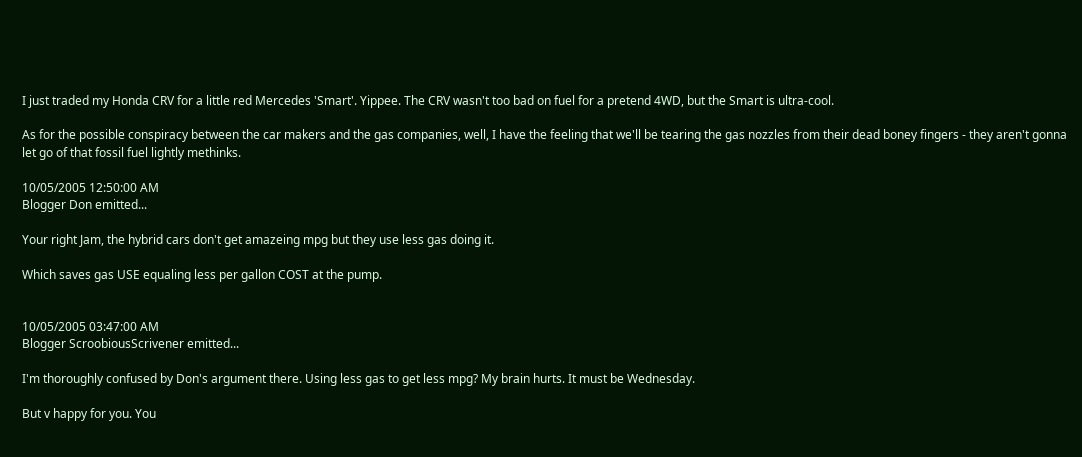I just traded my Honda CRV for a little red Mercedes 'Smart'. Yippee. The CRV wasn't too bad on fuel for a pretend 4WD, but the Smart is ultra-cool.

As for the possible conspiracy between the car makers and the gas companies, well, I have the feeling that we'll be tearing the gas nozzles from their dead boney fingers - they aren't gonna let go of that fossil fuel lightly methinks.

10/05/2005 12:50:00 AM
Blogger Don emitted...

Your right Jam, the hybrid cars don't get amazeing mpg but they use less gas doing it.

Which saves gas USE equaling less per gallon COST at the pump.


10/05/2005 03:47:00 AM
Blogger ScroobiousScrivener emitted...

I'm thoroughly confused by Don's argument there. Using less gas to get less mpg? My brain hurts. It must be Wednesday.

But v happy for you. You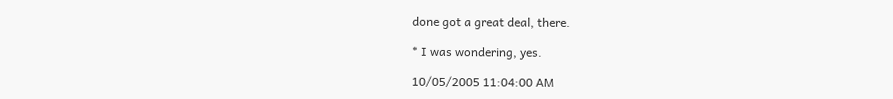done got a great deal, there.

* I was wondering, yes.

10/05/2005 11:04:00 AM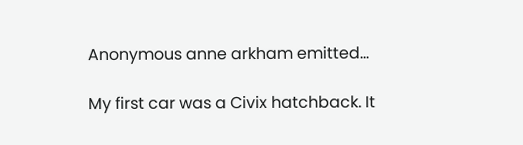Anonymous anne arkham emitted...

My first car was a Civix hatchback. It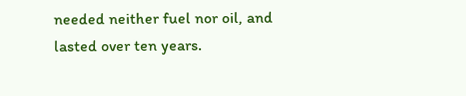needed neither fuel nor oil, and lasted over ten years.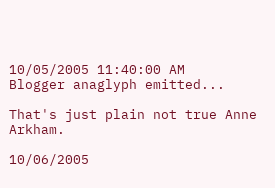10/05/2005 11:40:00 AM
Blogger anaglyph emitted...

That's just plain not true Anne Arkham.

10/06/2005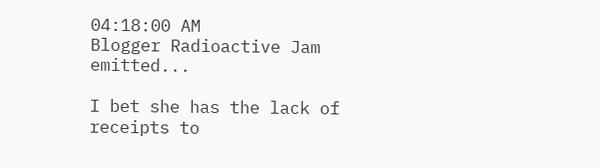04:18:00 AM
Blogger Radioactive Jam emitted...

I bet she has the lack of receipts to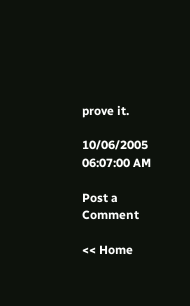prove it.

10/06/2005 06:07:00 AM

Post a Comment

<< Home